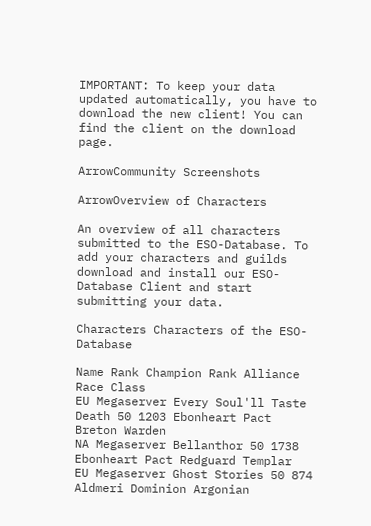IMPORTANT: To keep your data updated automatically, you have to download the new client! You can find the client on the download page.

ArrowCommunity Screenshots

ArrowOverview of Characters

An overview of all characters submitted to the ESO-Database. To add your characters and guilds download and install our ESO-Database Client and start submitting your data.

Characters Characters of the ESO-Database

Name Rank Champion Rank Alliance Race Class
EU Megaserver Every Soul'll Taste Death 50 1203 Ebonheart Pact Breton Warden
NA Megaserver Bellanthor 50 1738 Ebonheart Pact Redguard Templar
EU Megaserver Ghost Stories 50 874 Aldmeri Dominion Argonian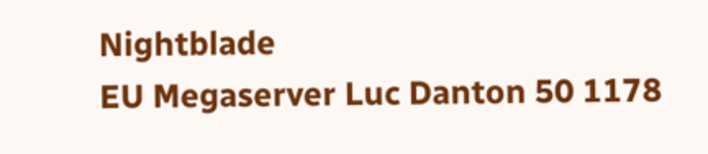Nightblade
EU Megaserver Luc Danton 50 1178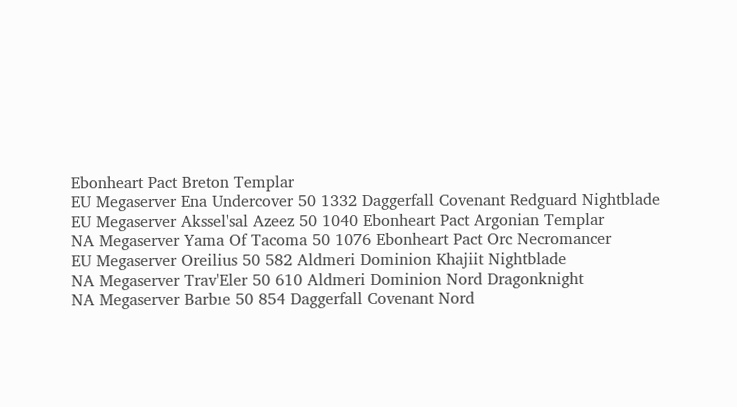Ebonheart Pact Breton Templar
EU Megaserver Ena Undercover 50 1332 Daggerfall Covenant Redguard Nightblade
EU Megaserver Akssel'sal Azeez 50 1040 Ebonheart Pact Argonian Templar
NA Megaserver Yama Of Tacoma 50 1076 Ebonheart Pact Orc Necromancer
EU Megaserver Oreilius 50 582 Aldmeri Dominion Khajiit Nightblade
NA Megaserver Trav'Eler 50 610 Aldmeri Dominion Nord Dragonknight
NA Megaserver Barbıe 50 854 Daggerfall Covenant Nord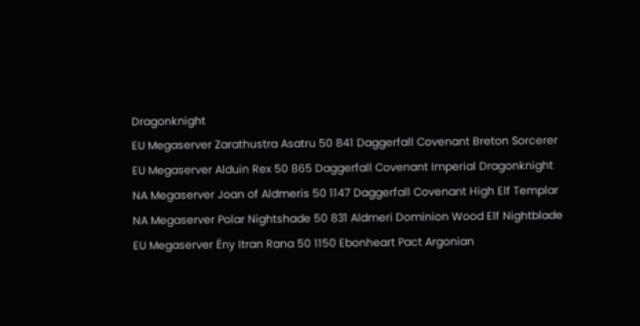Dragonknight
EU Megaserver Zarathustra Asatru 50 841 Daggerfall Covenant Breton Sorcerer
EU Megaserver Alduin Rex 50 865 Daggerfall Covenant Imperial Dragonknight
NA Megaserver Joan of Aldmeris 50 1147 Daggerfall Covenant High Elf Templar
NA Megaserver Polar Nightshade 50 831 Aldmeri Dominion Wood Elf Nightblade
EU Megaserver Ëny Itran Rana 50 1150 Ebonheart Pact Argonian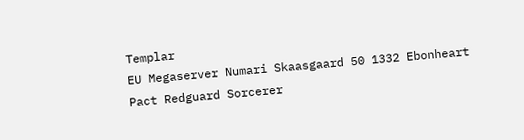Templar
EU Megaserver Numari Skaasgaard 50 1332 Ebonheart Pact Redguard Sorcerer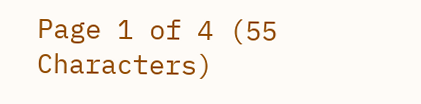Page 1 of 4 (55 Characters)